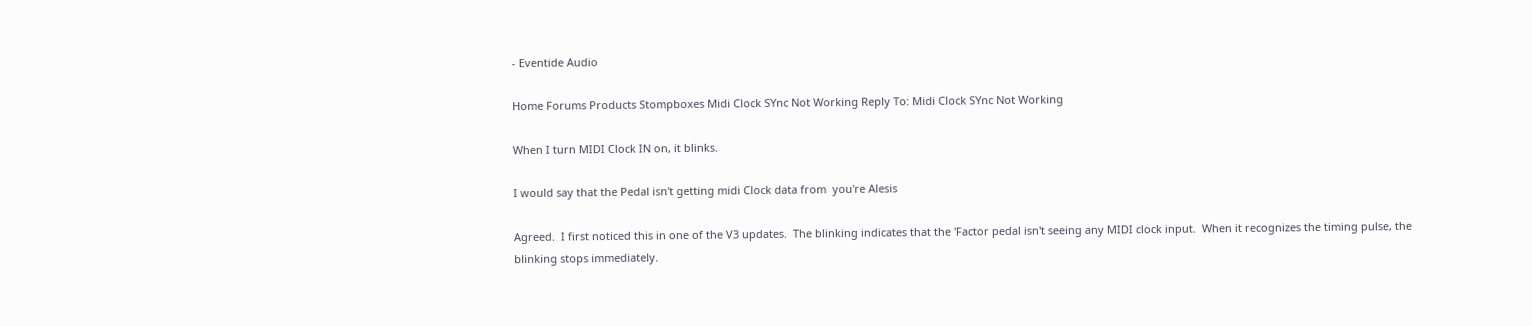- Eventide Audio

Home Forums Products Stompboxes Midi Clock SYnc Not Working Reply To: Midi Clock SYnc Not Working

When I turn MIDI Clock IN on, it blinks.

I would say that the Pedal isn't getting midi Clock data from  you're Alesis

Agreed.  I first noticed this in one of the V3 updates.  The blinking indicates that the 'Factor pedal isn't seeing any MIDI clock input.  When it recognizes the timing pulse, the blinking stops immediately.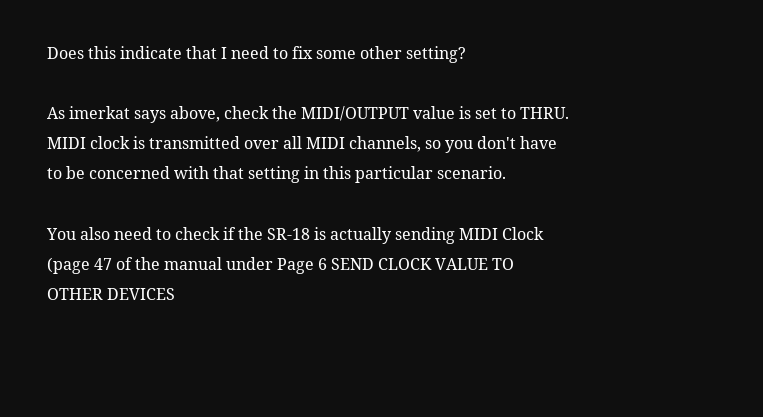Does this indicate that I need to fix some other setting?

As imerkat says above, check the MIDI/OUTPUT value is set to THRU.  MIDI clock is transmitted over all MIDI channels, so you don't have to be concerned with that setting in this particular scenario.

You also need to check if the SR-18 is actually sending MIDI Clock (page 47 of the manual under Page 6 SEND CLOCK VALUE TO OTHER DEVICES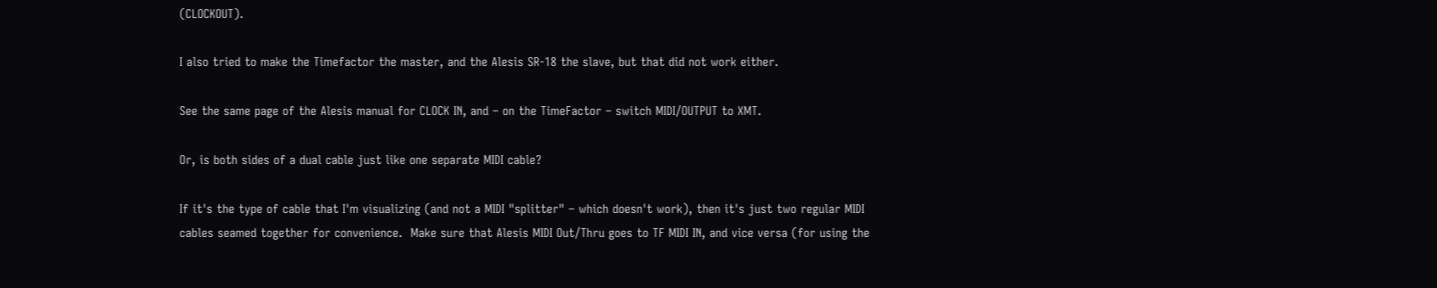(CLOCKOUT).

I also tried to make the Timefactor the master, and the Alesis SR-18 the slave, but that did not work either.

See the same page of the Alesis manual for CLOCK IN, and – on the TimeFactor – switch MIDI/OUTPUT to XMT.

Or, is both sides of a dual cable just like one separate MIDI cable?

If it's the type of cable that I'm visualizing (and not a MIDI "splitter" – which doesn't work), then it's just two regular MIDI cables seamed together for convenience.  Make sure that Alesis MIDI Out/Thru goes to TF MIDI IN, and vice versa (for using the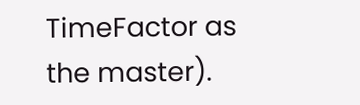TimeFactor as the master).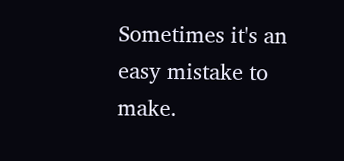Sometimes it's an easy mistake to make.